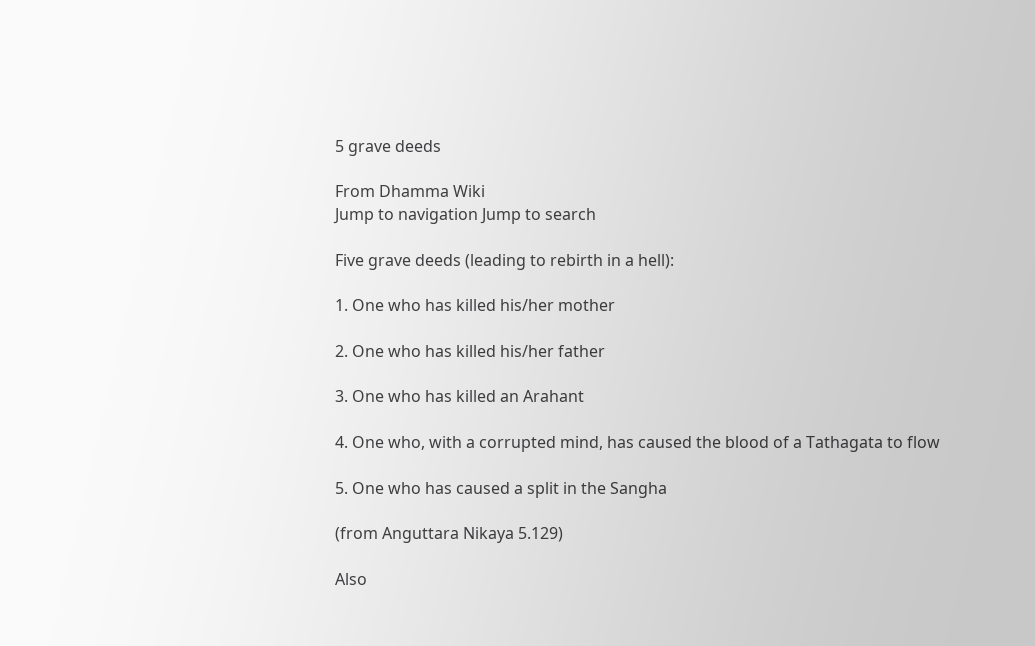5 grave deeds

From Dhamma Wiki
Jump to navigation Jump to search

Five grave deeds (leading to rebirth in a hell):

1. One who has killed his/her mother

2. One who has killed his/her father

3. One who has killed an Arahant

4. One who, with a corrupted mind, has caused the blood of a Tathagata to flow

5. One who has caused a split in the Sangha

(from Anguttara Nikaya 5.129)

Also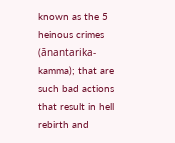known as the 5 heinous crimes (ānantarika-kamma); that are such bad actions that result in hell rebirth and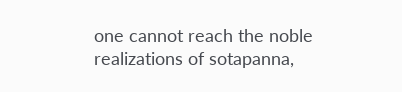one cannot reach the noble realizations of sotapanna,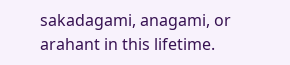sakadagami, anagami, or arahant in this lifetime.